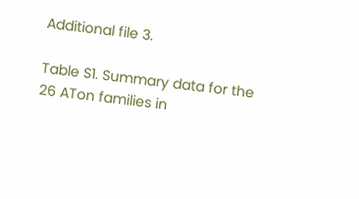Additional file 3.

Table S1. Summary data for the 26 ATon families in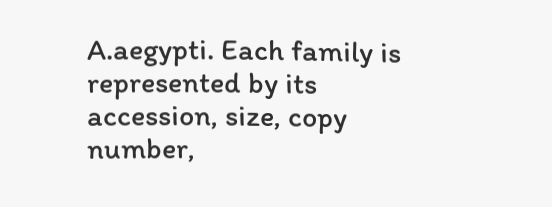A.aegypti. Each family is represented by its accession, size, copy number,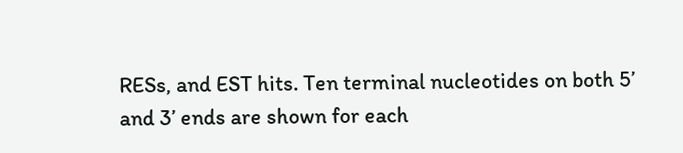RESs, and EST hits. Ten terminal nucleotides on both 5’ and 3’ ends are shown for each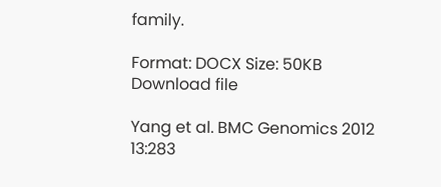family.

Format: DOCX Size: 50KB Download file

Yang et al. BMC Genomics 2012 13:283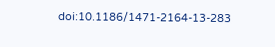doi:10.1186/1471-2164-13-283